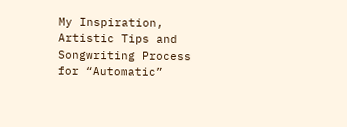My Inspiration, Artistic Tips and Songwriting Process for “Automatic”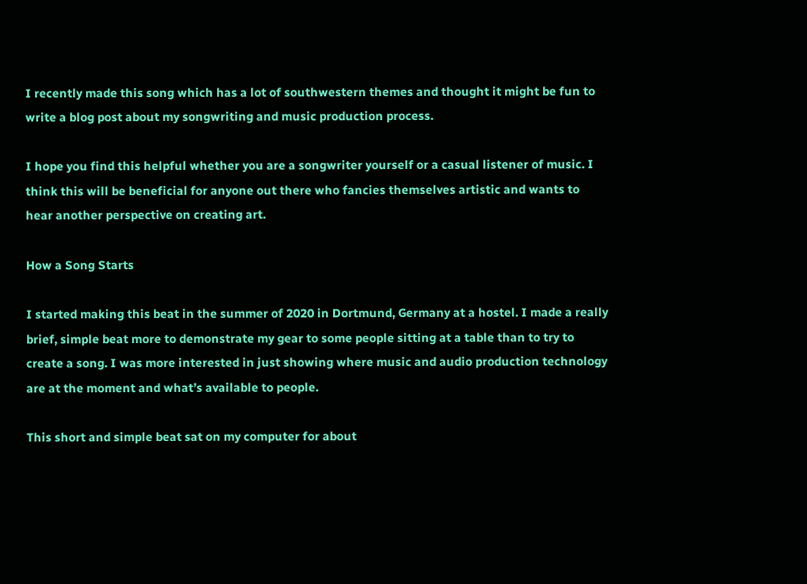I recently made this song which has a lot of southwestern themes and thought it might be fun to write a blog post about my songwriting and music production process.

I hope you find this helpful whether you are a songwriter yourself or a casual listener of music. I think this will be beneficial for anyone out there who fancies themselves artistic and wants to hear another perspective on creating art.

How a Song Starts

I started making this beat in the summer of 2020 in Dortmund, Germany at a hostel. I made a really brief, simple beat more to demonstrate my gear to some people sitting at a table than to try to create a song. I was more interested in just showing where music and audio production technology are at the moment and what’s available to people.

This short and simple beat sat on my computer for about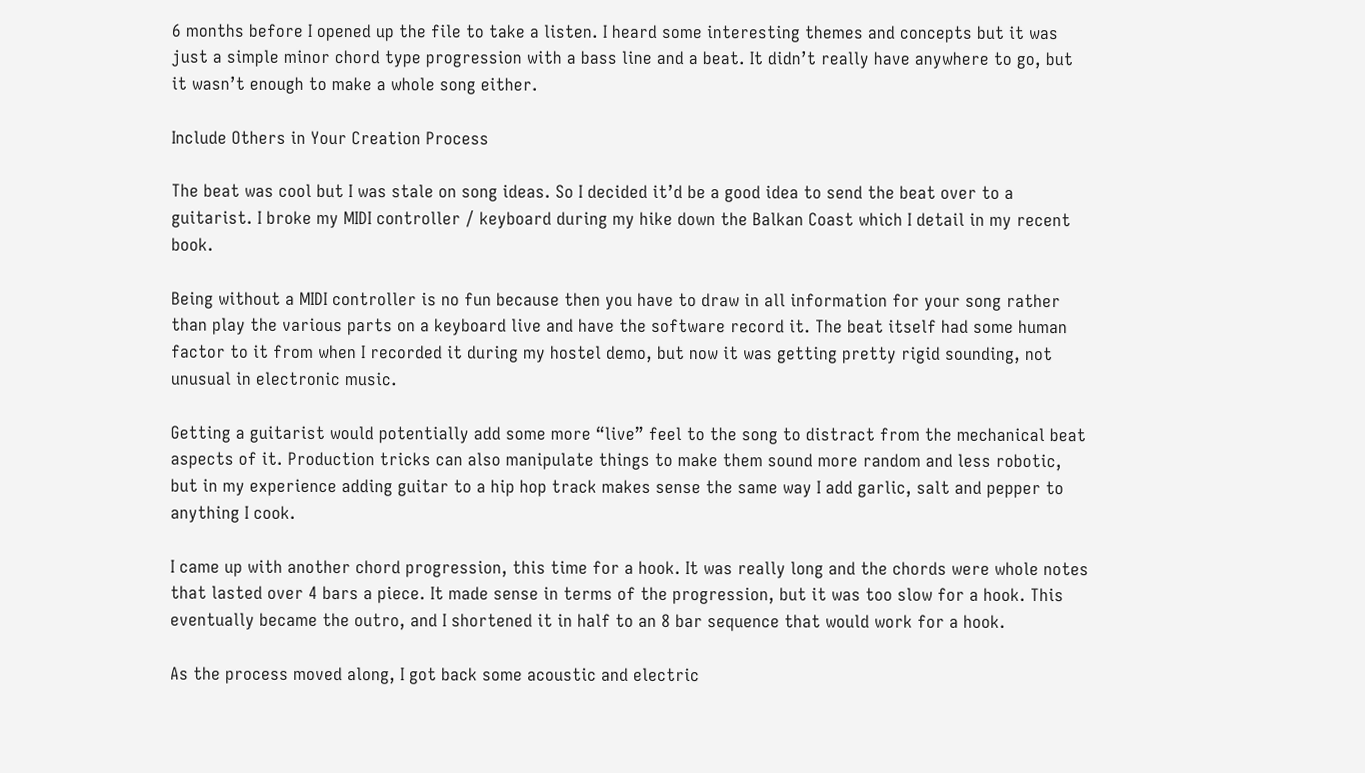6 months before I opened up the file to take a listen. I heard some interesting themes and concepts but it was just a simple minor chord type progression with a bass line and a beat. It didn’t really have anywhere to go, but it wasn’t enough to make a whole song either.

Include Others in Your Creation Process

The beat was cool but I was stale on song ideas. So I decided it’d be a good idea to send the beat over to a guitarist. I broke my MIDI controller / keyboard during my hike down the Balkan Coast which I detail in my recent book.

Being without a MIDI controller is no fun because then you have to draw in all information for your song rather than play the various parts on a keyboard live and have the software record it. The beat itself had some human factor to it from when I recorded it during my hostel demo, but now it was getting pretty rigid sounding, not unusual in electronic music.

Getting a guitarist would potentially add some more “live” feel to the song to distract from the mechanical beat aspects of it. Production tricks can also manipulate things to make them sound more random and less robotic, but in my experience adding guitar to a hip hop track makes sense the same way I add garlic, salt and pepper to anything I cook.

I came up with another chord progression, this time for a hook. It was really long and the chords were whole notes that lasted over 4 bars a piece. It made sense in terms of the progression, but it was too slow for a hook. This eventually became the outro, and I shortened it in half to an 8 bar sequence that would work for a hook.

As the process moved along, I got back some acoustic and electric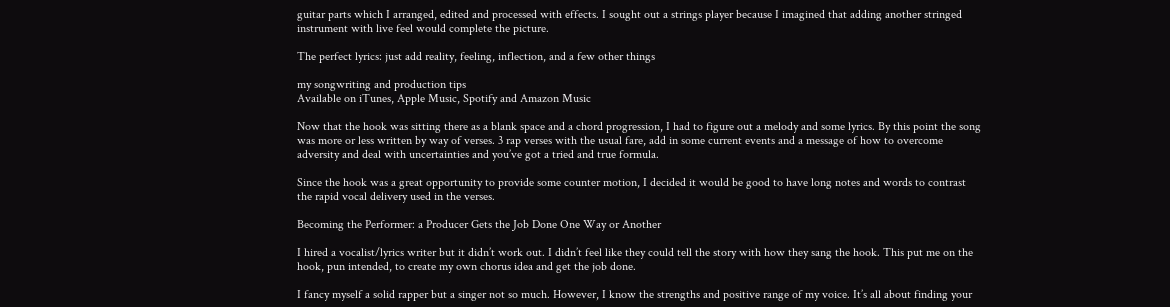guitar parts which I arranged, edited and processed with effects. I sought out a strings player because I imagined that adding another stringed instrument with live feel would complete the picture.

The perfect lyrics: just add reality, feeling, inflection, and a few other things

my songwriting and production tips
Available on iTunes, Apple Music, Spotify and Amazon Music

Now that the hook was sitting there as a blank space and a chord progression, I had to figure out a melody and some lyrics. By this point the song was more or less written by way of verses. 3 rap verses with the usual fare, add in some current events and a message of how to overcome adversity and deal with uncertainties and you’ve got a tried and true formula.

Since the hook was a great opportunity to provide some counter motion, I decided it would be good to have long notes and words to contrast the rapid vocal delivery used in the verses.

Becoming the Performer: a Producer Gets the Job Done One Way or Another

I hired a vocalist/lyrics writer but it didn’t work out. I didn’t feel like they could tell the story with how they sang the hook. This put me on the hook, pun intended, to create my own chorus idea and get the job done.

I fancy myself a solid rapper but a singer not so much. However, I know the strengths and positive range of my voice. It’s all about finding your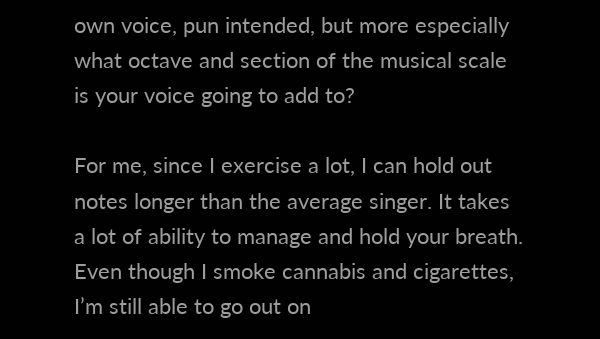own voice, pun intended, but more especially what octave and section of the musical scale is your voice going to add to?

For me, since I exercise a lot, I can hold out notes longer than the average singer. It takes a lot of ability to manage and hold your breath. Even though I smoke cannabis and cigarettes, I’m still able to go out on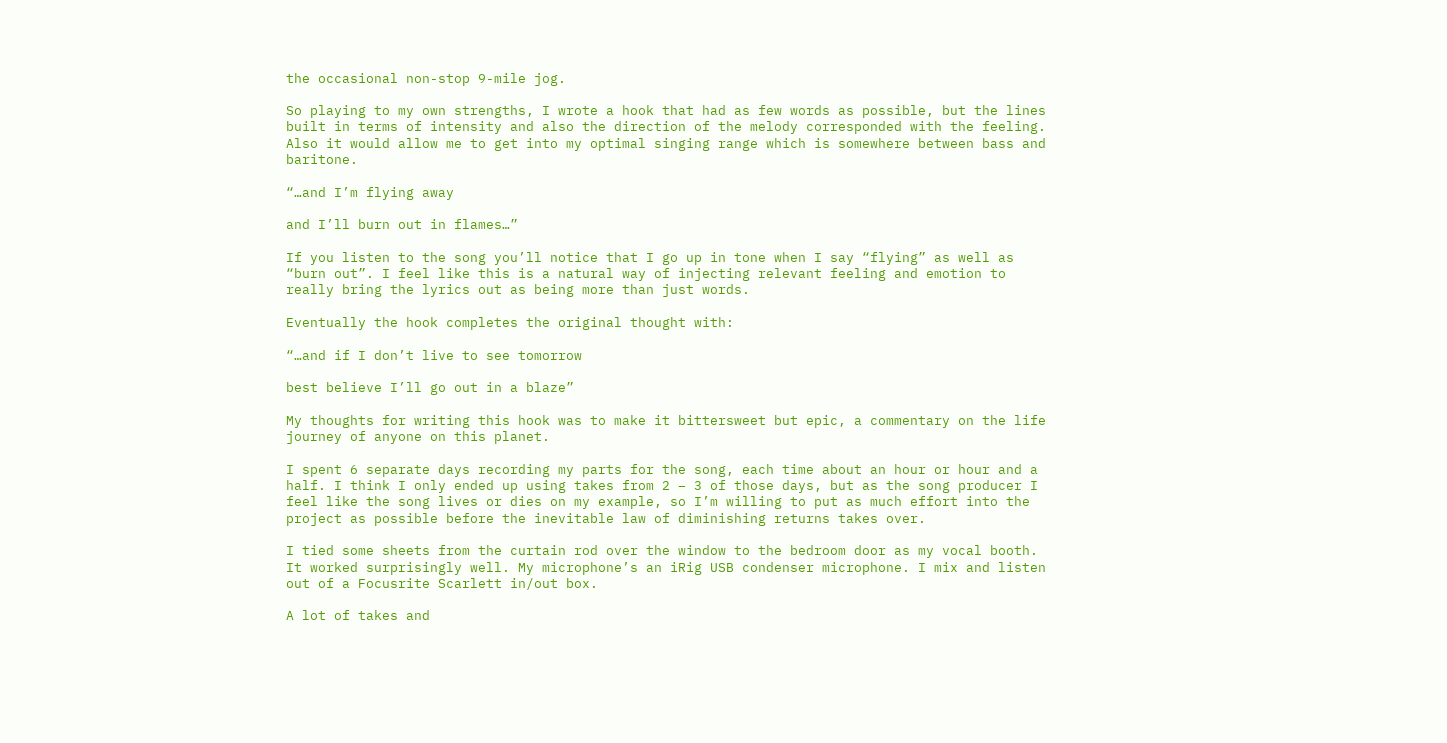the occasional non-stop 9-mile jog.

So playing to my own strengths, I wrote a hook that had as few words as possible, but the lines built in terms of intensity and also the direction of the melody corresponded with the feeling. Also it would allow me to get into my optimal singing range which is somewhere between bass and baritone.

“…and I’m flying away

and I’ll burn out in flames…”

If you listen to the song you’ll notice that I go up in tone when I say “flying” as well as “burn out”. I feel like this is a natural way of injecting relevant feeling and emotion to really bring the lyrics out as being more than just words.

Eventually the hook completes the original thought with:

“…and if I don’t live to see tomorrow

best believe I’ll go out in a blaze”

My thoughts for writing this hook was to make it bittersweet but epic, a commentary on the life journey of anyone on this planet.

I spent 6 separate days recording my parts for the song, each time about an hour or hour and a half. I think I only ended up using takes from 2 – 3 of those days, but as the song producer I feel like the song lives or dies on my example, so I’m willing to put as much effort into the project as possible before the inevitable law of diminishing returns takes over.

I tied some sheets from the curtain rod over the window to the bedroom door as my vocal booth. It worked surprisingly well. My microphone’s an iRig USB condenser microphone. I mix and listen out of a Focusrite Scarlett in/out box.

A lot of takes and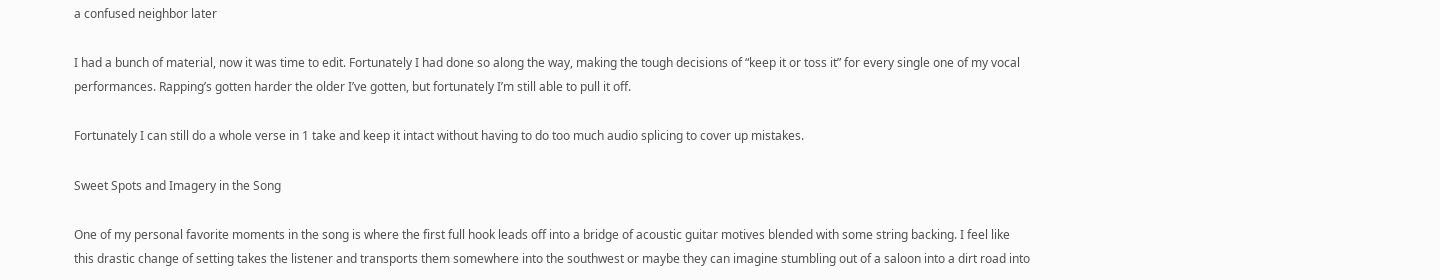a confused neighbor later

I had a bunch of material, now it was time to edit. Fortunately I had done so along the way, making the tough decisions of “keep it or toss it” for every single one of my vocal performances. Rapping’s gotten harder the older I’ve gotten, but fortunately I’m still able to pull it off.

Fortunately I can still do a whole verse in 1 take and keep it intact without having to do too much audio splicing to cover up mistakes.

Sweet Spots and Imagery in the Song

One of my personal favorite moments in the song is where the first full hook leads off into a bridge of acoustic guitar motives blended with some string backing. I feel like this drastic change of setting takes the listener and transports them somewhere into the southwest or maybe they can imagine stumbling out of a saloon into a dirt road into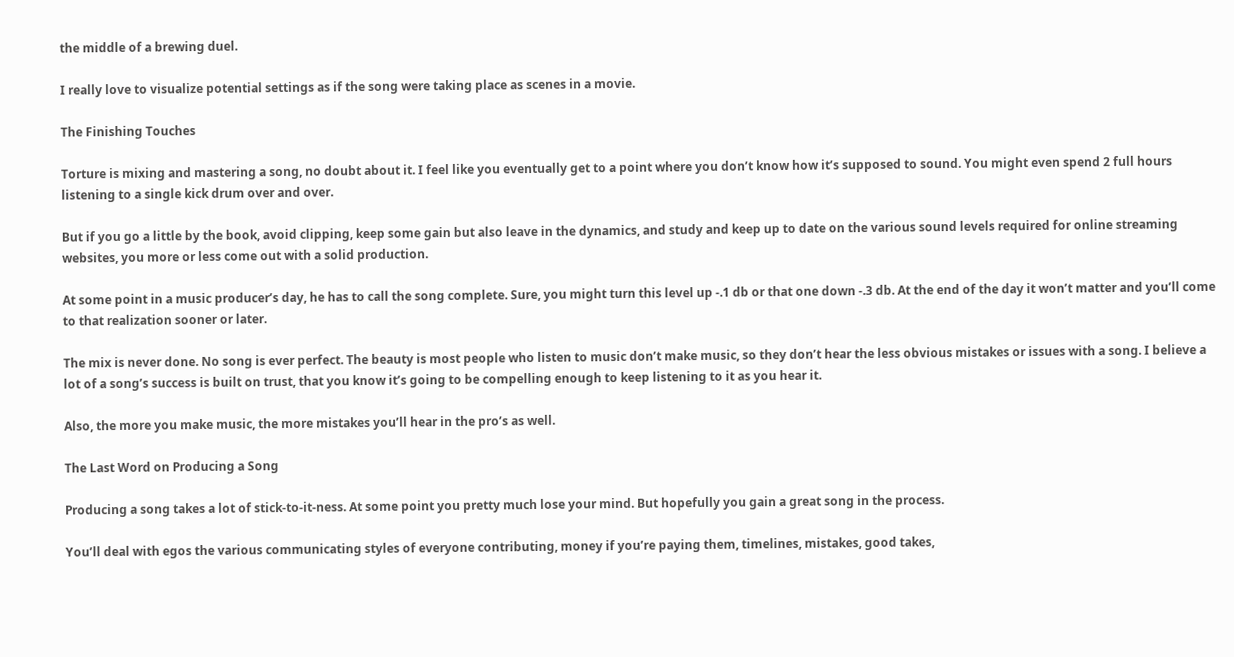the middle of a brewing duel.

I really love to visualize potential settings as if the song were taking place as scenes in a movie.

The Finishing Touches

Torture is mixing and mastering a song, no doubt about it. I feel like you eventually get to a point where you don’t know how it’s supposed to sound. You might even spend 2 full hours listening to a single kick drum over and over.

But if you go a little by the book, avoid clipping, keep some gain but also leave in the dynamics, and study and keep up to date on the various sound levels required for online streaming websites, you more or less come out with a solid production.

At some point in a music producer’s day, he has to call the song complete. Sure, you might turn this level up -.1 db or that one down -.3 db. At the end of the day it won’t matter and you’ll come to that realization sooner or later.

The mix is never done. No song is ever perfect. The beauty is most people who listen to music don’t make music, so they don’t hear the less obvious mistakes or issues with a song. I believe a lot of a song’s success is built on trust, that you know it’s going to be compelling enough to keep listening to it as you hear it.

Also, the more you make music, the more mistakes you’ll hear in the pro’s as well.

The Last Word on Producing a Song

Producing a song takes a lot of stick-to-it-ness. At some point you pretty much lose your mind. But hopefully you gain a great song in the process.

You’ll deal with egos the various communicating styles of everyone contributing, money if you’re paying them, timelines, mistakes, good takes,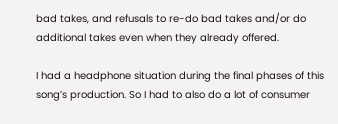bad takes, and refusals to re-do bad takes and/or do additional takes even when they already offered.

I had a headphone situation during the final phases of this song’s production. So I had to also do a lot of consumer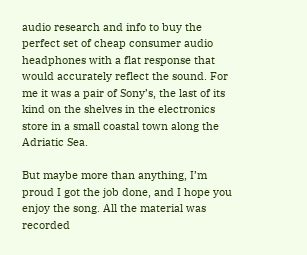audio research and info to buy the perfect set of cheap consumer audio headphones with a flat response that would accurately reflect the sound. For me it was a pair of Sony’s, the last of its kind on the shelves in the electronics store in a small coastal town along the Adriatic Sea.

But maybe more than anything, I’m proud I got the job done, and I hope you enjoy the song. All the material was recorded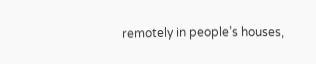remotely in people’s houses,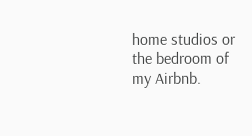home studios or the bedroom of my Airbnb.